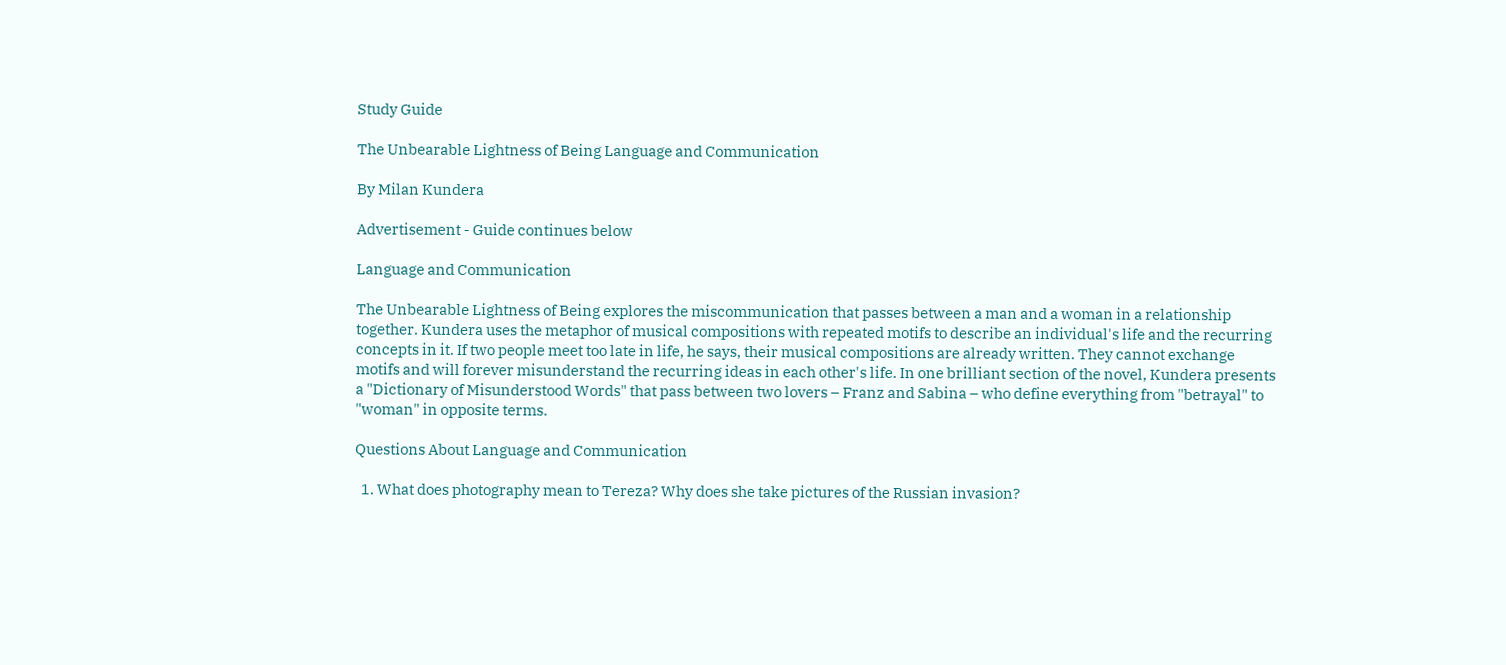Study Guide

The Unbearable Lightness of Being Language and Communication

By Milan Kundera

Advertisement - Guide continues below

Language and Communication

The Unbearable Lightness of Being explores the miscommunication that passes between a man and a woman in a relationship together. Kundera uses the metaphor of musical compositions with repeated motifs to describe an individual's life and the recurring concepts in it. If two people meet too late in life, he says, their musical compositions are already written. They cannot exchange motifs and will forever misunderstand the recurring ideas in each other's life. In one brilliant section of the novel, Kundera presents a "Dictionary of Misunderstood Words" that pass between two lovers – Franz and Sabina – who define everything from "betrayal" to "woman" in opposite terms.

Questions About Language and Communication

  1. What does photography mean to Tereza? Why does she take pictures of the Russian invasion?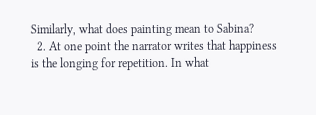Similarly, what does painting mean to Sabina?
  2. At one point the narrator writes that happiness is the longing for repetition. In what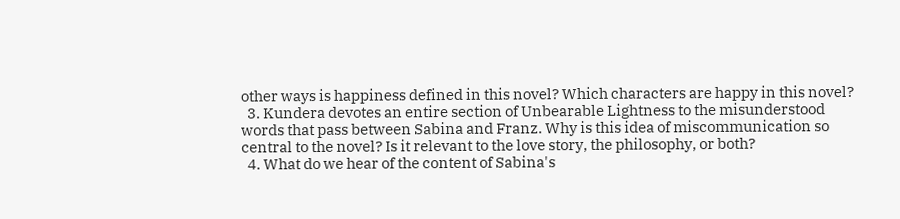other ways is happiness defined in this novel? Which characters are happy in this novel?
  3. Kundera devotes an entire section of Unbearable Lightness to the misunderstood words that pass between Sabina and Franz. Why is this idea of miscommunication so central to the novel? Is it relevant to the love story, the philosophy, or both?
  4. What do we hear of the content of Sabina's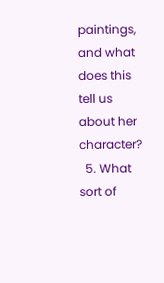paintings, and what does this tell us about her character?
  5. What sort of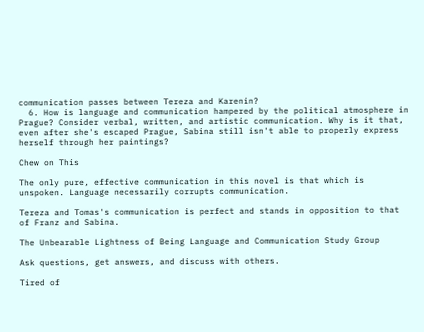communication passes between Tereza and Karenin?
  6. How is language and communication hampered by the political atmosphere in Prague? Consider verbal, written, and artistic communication. Why is it that, even after she's escaped Prague, Sabina still isn't able to properly express herself through her paintings?

Chew on This

The only pure, effective communication in this novel is that which is unspoken. Language necessarily corrupts communication.

Tereza and Tomas's communication is perfect and stands in opposition to that of Franz and Sabina.

The Unbearable Lightness of Being Language and Communication Study Group

Ask questions, get answers, and discuss with others.

Tired of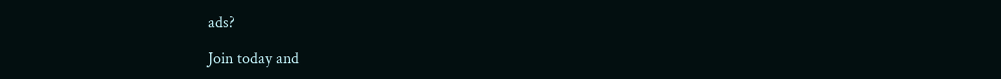ads?

Join today and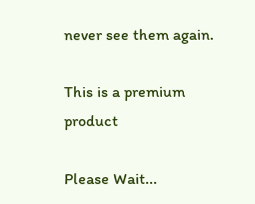never see them again.

This is a premium product

Please Wait...